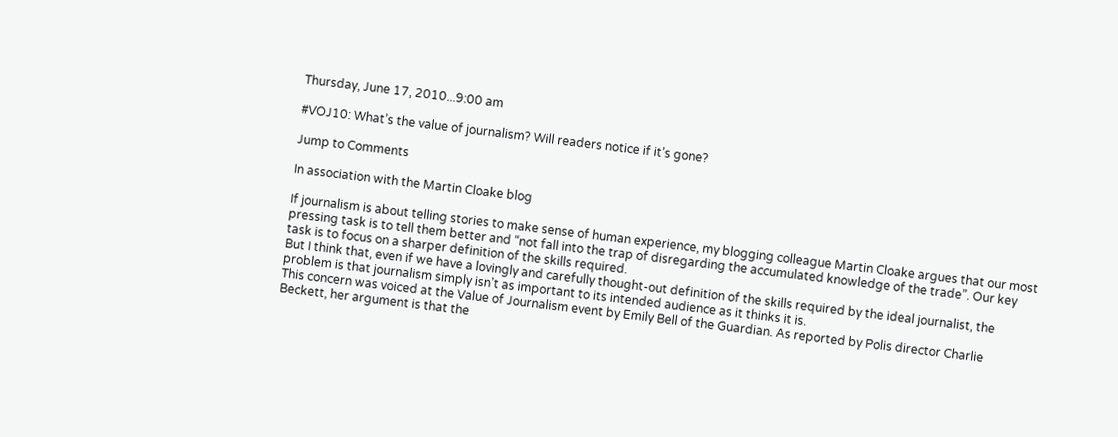Thursday, June 17, 2010...9:00 am

#VOJ10: What’s the value of journalism? Will readers notice if it’s gone?

Jump to Comments

In association with the Martin Cloake blog

If journalism is about telling stories to make sense of human experience, my blogging colleague Martin Cloake argues that our most pressing task is to tell them better and “not fall into the trap of disregarding the accumulated knowledge of the trade”. Our key task is to focus on a sharper definition of the skills required.
But I think that, even if we have a lovingly and carefully thought-out definition of the skills required by the ideal journalist, the problem is that journalism simply isn’t as important to its intended audience as it thinks it is.
This concern was voiced at the Value of Journalism event by Emily Bell of the Guardian. As reported by Polis director Charlie Beckett, her argument is that the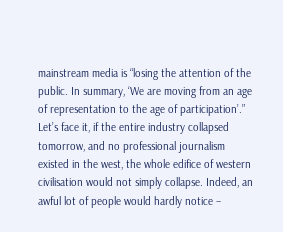mainstream media is “losing the attention of the public. In summary, ‘We are moving from an age of representation to the age of participation’.”
Let’s face it, if the entire industry collapsed tomorrow, and no professional journalism existed in the west, the whole edifice of western civilisation would not simply collapse. Indeed, an awful lot of people would hardly notice –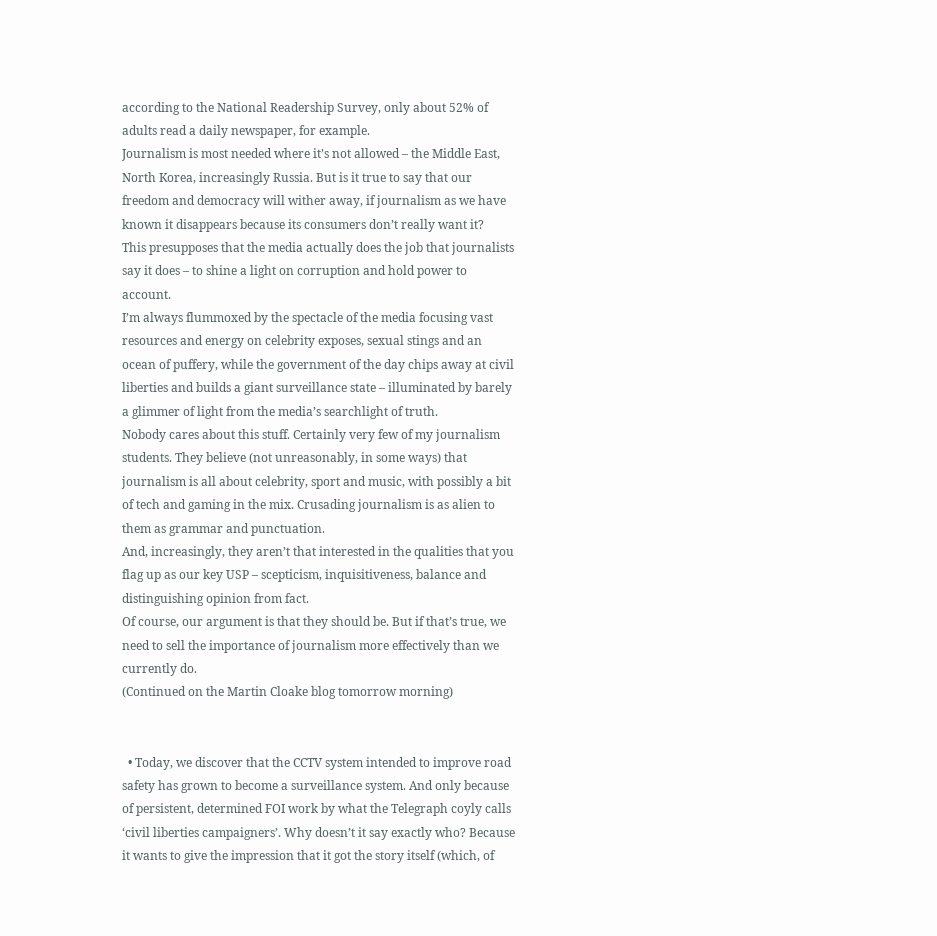according to the National Readership Survey, only about 52% of adults read a daily newspaper, for example.
Journalism is most needed where it’s not allowed – the Middle East, North Korea, increasingly Russia. But is it true to say that our freedom and democracy will wither away, if journalism as we have known it disappears because its consumers don’t really want it?
This presupposes that the media actually does the job that journalists say it does – to shine a light on corruption and hold power to account.
I’m always flummoxed by the spectacle of the media focusing vast resources and energy on celebrity exposes, sexual stings and an ocean of puffery, while the government of the day chips away at civil liberties and builds a giant surveillance state – illuminated by barely a glimmer of light from the media’s searchlight of truth.
Nobody cares about this stuff. Certainly very few of my journalism students. They believe (not unreasonably, in some ways) that journalism is all about celebrity, sport and music, with possibly a bit of tech and gaming in the mix. Crusading journalism is as alien to them as grammar and punctuation.
And, increasingly, they aren’t that interested in the qualities that you flag up as our key USP – scepticism, inquisitiveness, balance and distinguishing opinion from fact.
Of course, our argument is that they should be. But if that’s true, we need to sell the importance of journalism more effectively than we currently do.
(Continued on the Martin Cloake blog tomorrow morning)


  • Today, we discover that the CCTV system intended to improve road safety has grown to become a surveillance system. And only because of persistent, determined FOI work by what the Telegraph coyly calls ‘civil liberties campaigners’. Why doesn’t it say exactly who? Because it wants to give the impression that it got the story itself (which, of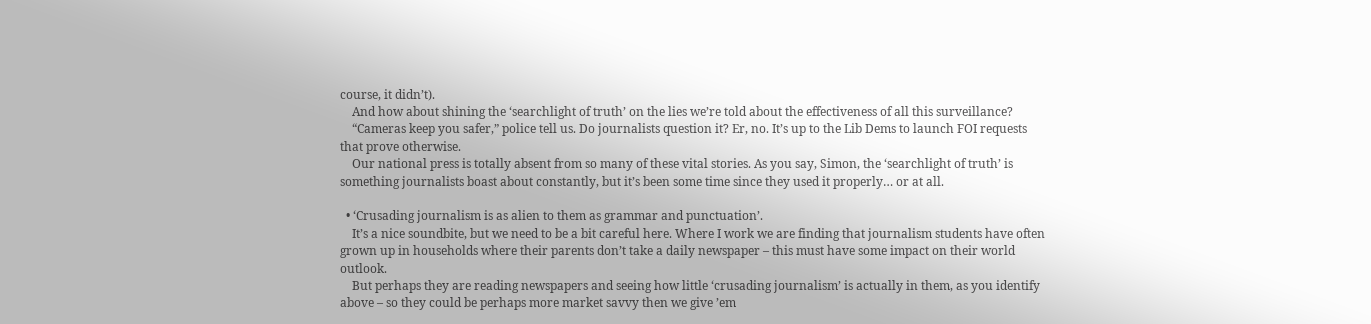course, it didn’t).
    And how about shining the ‘searchlight of truth’ on the lies we’re told about the effectiveness of all this surveillance?
    “Cameras keep you safer,” police tell us. Do journalists question it? Er, no. It’s up to the Lib Dems to launch FOI requests that prove otherwise.
    Our national press is totally absent from so many of these vital stories. As you say, Simon, the ‘searchlight of truth’ is something journalists boast about constantly, but it’s been some time since they used it properly… or at all.

  • ‘Crusading journalism is as alien to them as grammar and punctuation’.
    It’s a nice soundbite, but we need to be a bit careful here. Where I work we are finding that journalism students have often grown up in households where their parents don’t take a daily newspaper – this must have some impact on their world outlook.
    But perhaps they are reading newspapers and seeing how little ‘crusading journalism’ is actually in them, as you identify above – so they could be perhaps more market savvy then we give ’em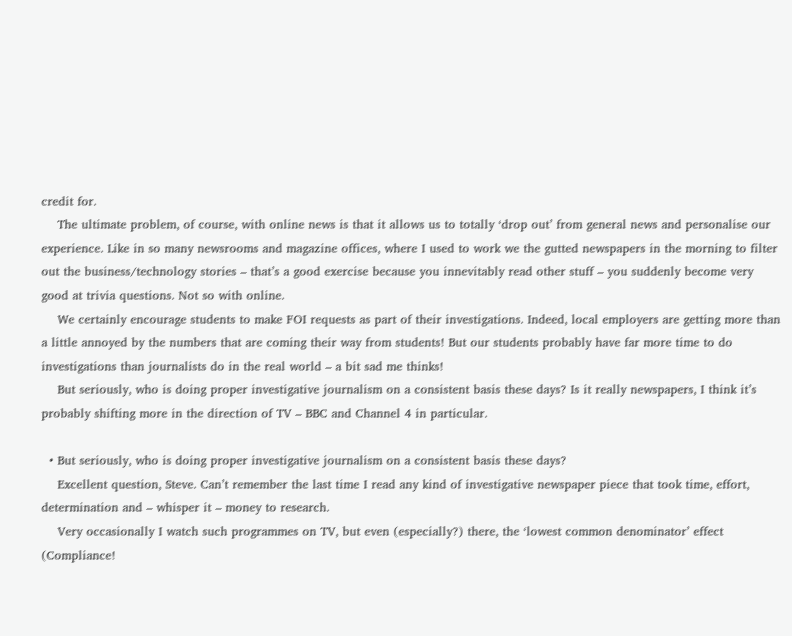credit for.
    The ultimate problem, of course, with online news is that it allows us to totally ‘drop out’ from general news and personalise our experience. Like in so many newsrooms and magazine offices, where I used to work we the gutted newspapers in the morning to filter out the business/technology stories – that’s a good exercise because you innevitably read other stuff – you suddenly become very good at trivia questions. Not so with online.
    We certainly encourage students to make FOI requests as part of their investigations. Indeed, local employers are getting more than a little annoyed by the numbers that are coming their way from students! But our students probably have far more time to do investigations than journalists do in the real world – a bit sad me thinks!
    But seriously, who is doing proper investigative journalism on a consistent basis these days? Is it really newspapers, I think it’s probably shifting more in the direction of TV – BBC and Channel 4 in particular.

  • But seriously, who is doing proper investigative journalism on a consistent basis these days?
    Excellent question, Steve. Can’t remember the last time I read any kind of investigative newspaper piece that took time, effort, determination and – whisper it – money to research.
    Very occasionally I watch such programmes on TV, but even (especially?) there, the ‘lowest common denominator’ effect (Compliance!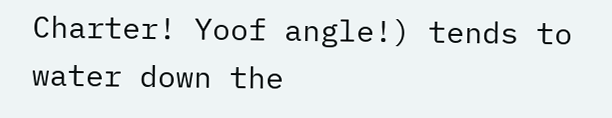Charter! Yoof angle!) tends to water down the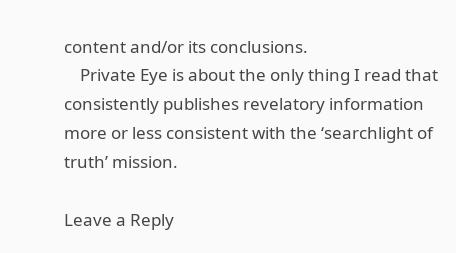content and/or its conclusions.
    Private Eye is about the only thing I read that consistently publishes revelatory information more or less consistent with the ‘searchlight of truth’ mission.

Leave a Reply